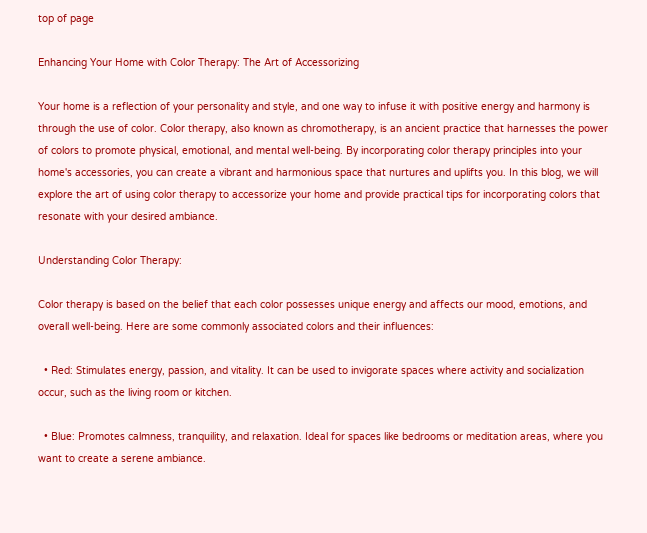top of page

Enhancing Your Home with Color Therapy: The Art of Accessorizing

Your home is a reflection of your personality and style, and one way to infuse it with positive energy and harmony is through the use of color. Color therapy, also known as chromotherapy, is an ancient practice that harnesses the power of colors to promote physical, emotional, and mental well-being. By incorporating color therapy principles into your home's accessories, you can create a vibrant and harmonious space that nurtures and uplifts you. In this blog, we will explore the art of using color therapy to accessorize your home and provide practical tips for incorporating colors that resonate with your desired ambiance.

Understanding Color Therapy:

Color therapy is based on the belief that each color possesses unique energy and affects our mood, emotions, and overall well-being. Here are some commonly associated colors and their influences:

  • Red: Stimulates energy, passion, and vitality. It can be used to invigorate spaces where activity and socialization occur, such as the living room or kitchen.

  • Blue: Promotes calmness, tranquility, and relaxation. Ideal for spaces like bedrooms or meditation areas, where you want to create a serene ambiance.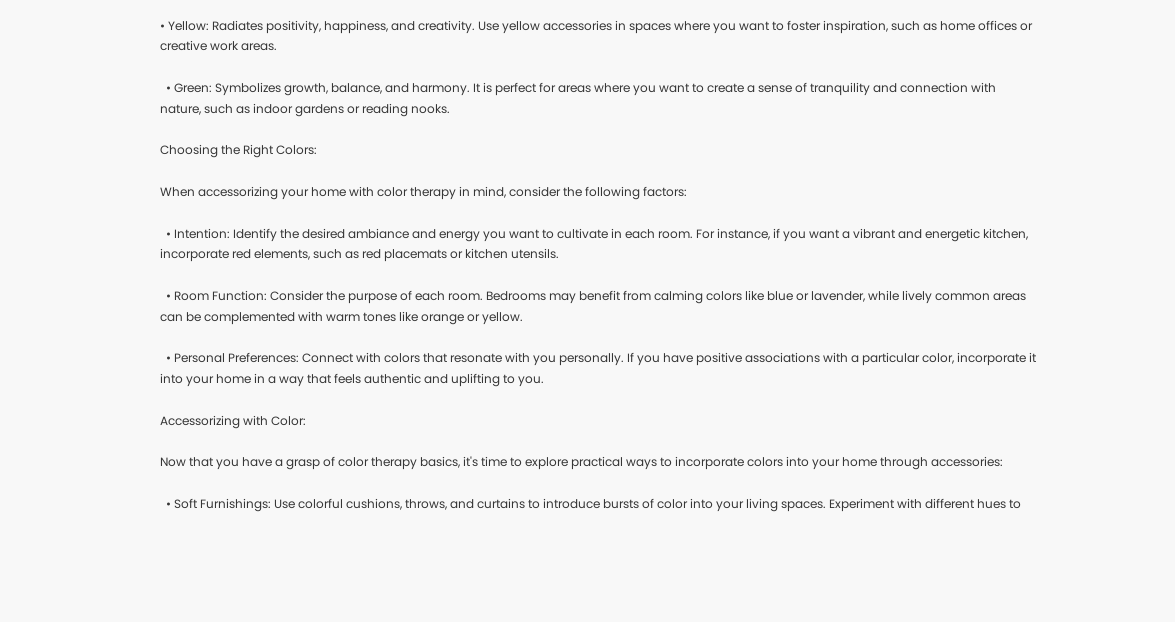• Yellow: Radiates positivity, happiness, and creativity. Use yellow accessories in spaces where you want to foster inspiration, such as home offices or creative work areas.

  • Green: Symbolizes growth, balance, and harmony. It is perfect for areas where you want to create a sense of tranquility and connection with nature, such as indoor gardens or reading nooks.

Choosing the Right Colors:

When accessorizing your home with color therapy in mind, consider the following factors:

  • Intention: Identify the desired ambiance and energy you want to cultivate in each room. For instance, if you want a vibrant and energetic kitchen, incorporate red elements, such as red placemats or kitchen utensils.

  • Room Function: Consider the purpose of each room. Bedrooms may benefit from calming colors like blue or lavender, while lively common areas can be complemented with warm tones like orange or yellow.

  • Personal Preferences: Connect with colors that resonate with you personally. If you have positive associations with a particular color, incorporate it into your home in a way that feels authentic and uplifting to you.

Accessorizing with Color:

Now that you have a grasp of color therapy basics, it's time to explore practical ways to incorporate colors into your home through accessories:

  • Soft Furnishings: Use colorful cushions, throws, and curtains to introduce bursts of color into your living spaces. Experiment with different hues to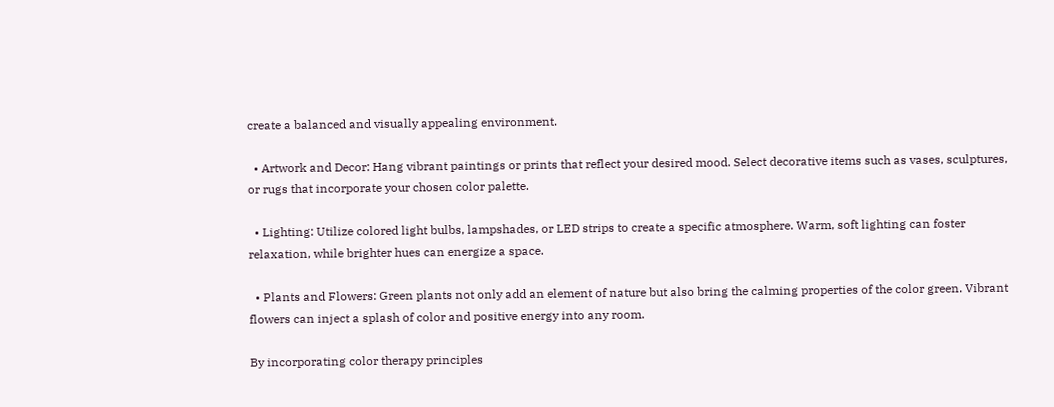create a balanced and visually appealing environment.

  • Artwork and Decor: Hang vibrant paintings or prints that reflect your desired mood. Select decorative items such as vases, sculptures, or rugs that incorporate your chosen color palette.

  • Lighting: Utilize colored light bulbs, lampshades, or LED strips to create a specific atmosphere. Warm, soft lighting can foster relaxation, while brighter hues can energize a space.

  • Plants and Flowers: Green plants not only add an element of nature but also bring the calming properties of the color green. Vibrant flowers can inject a splash of color and positive energy into any room.

By incorporating color therapy principles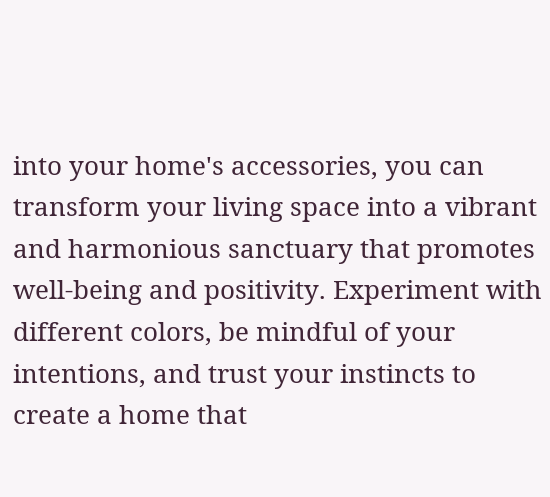into your home's accessories, you can transform your living space into a vibrant and harmonious sanctuary that promotes well-being and positivity. Experiment with different colors, be mindful of your intentions, and trust your instincts to create a home that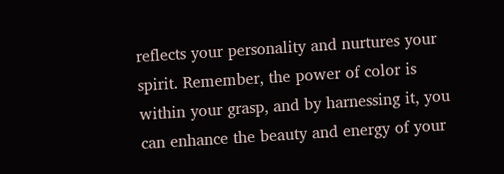reflects your personality and nurtures your spirit. Remember, the power of color is within your grasp, and by harnessing it, you can enhance the beauty and energy of your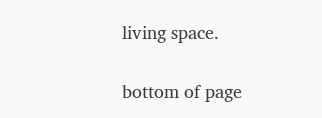living space.


bottom of page